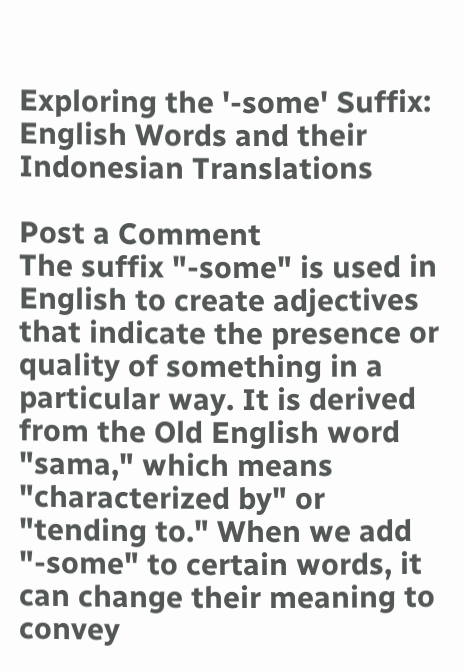Exploring the '-some' Suffix: English Words and their Indonesian Translations

Post a Comment
The suffix "-some" is used in English to create adjectives that indicate the presence or quality of something in a particular way. It is derived from the Old English word "sama," which means "characterized by" or "tending to." When we add "-some" to certain words, it can change their meaning to convey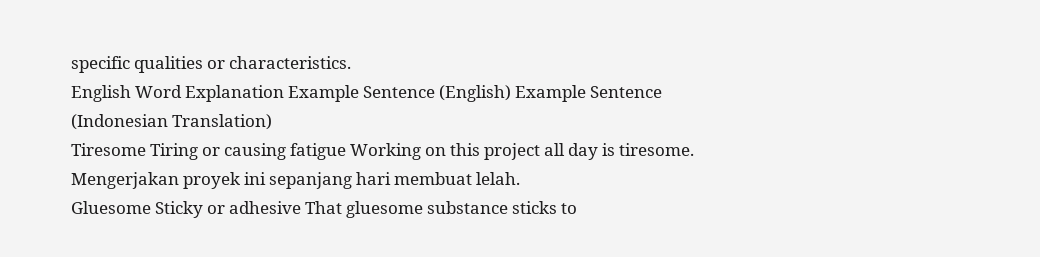specific qualities or characteristics.
English Word Explanation Example Sentence (English) Example Sentence (Indonesian Translation)
Tiresome Tiring or causing fatigue Working on this project all day is tiresome. Mengerjakan proyek ini sepanjang hari membuat lelah.
Gluesome Sticky or adhesive That gluesome substance sticks to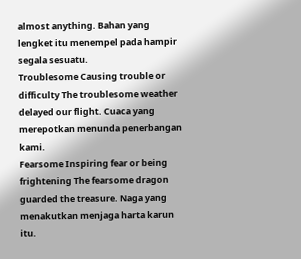almost anything. Bahan yang lengket itu menempel pada hampir segala sesuatu.
Troublesome Causing trouble or difficulty The troublesome weather delayed our flight. Cuaca yang merepotkan menunda penerbangan kami.
Fearsome Inspiring fear or being frightening The fearsome dragon guarded the treasure. Naga yang menakutkan menjaga harta karun itu.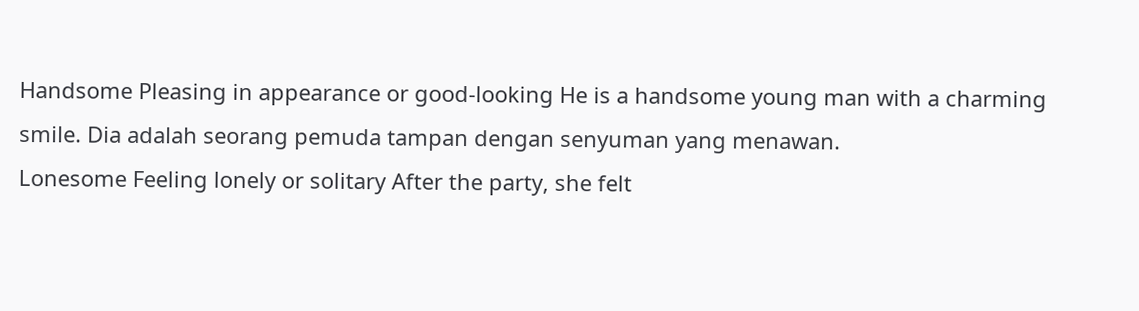Handsome Pleasing in appearance or good-looking He is a handsome young man with a charming smile. Dia adalah seorang pemuda tampan dengan senyuman yang menawan.
Lonesome Feeling lonely or solitary After the party, she felt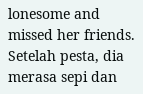lonesome and missed her friends. Setelah pesta, dia merasa sepi dan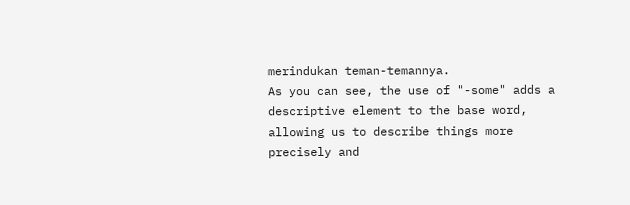merindukan teman-temannya.
As you can see, the use of "-some" adds a descriptive element to the base word, allowing us to describe things more precisely and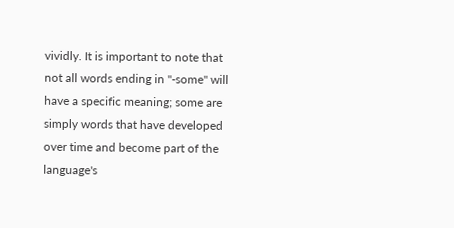vividly. It is important to note that not all words ending in "-some" will have a specific meaning; some are simply words that have developed over time and become part of the language's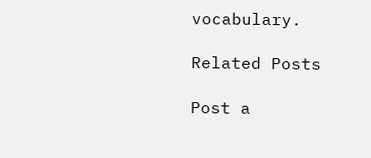vocabulary.

Related Posts

Post a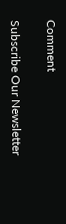Comment

Subscribe Our Newsletter